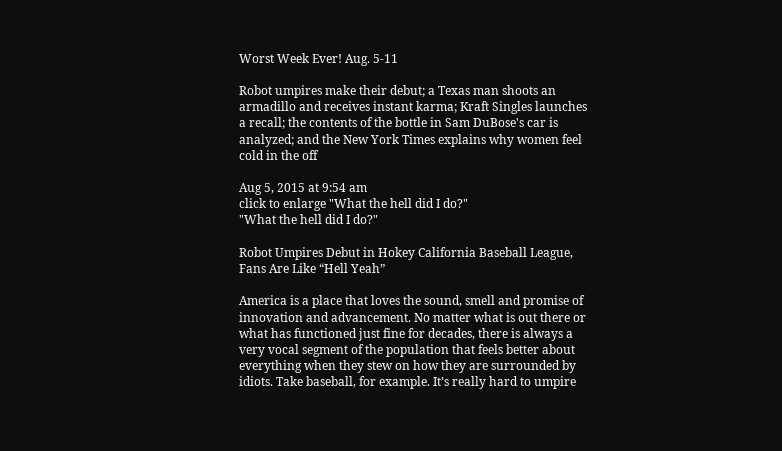Worst Week Ever! Aug. 5-11

Robot umpires make their debut; a Texas man shoots an armadillo and receives instant karma; Kraft Singles launches a recall; the contents of the bottle in Sam DuBose's car is analyzed; and the New York Times explains why women feel cold in the off

Aug 5, 2015 at 9:54 am
click to enlarge "What the hell did I do?"
"What the hell did I do?"

Robot Umpires Debut in Hokey California Baseball League, Fans Are Like “Hell Yeah”

America is a place that loves the sound, smell and promise of innovation and advancement. No matter what is out there or what has functioned just fine for decades, there is always a very vocal segment of the population that feels better about everything when they stew on how they are surrounded by idiots. Take baseball, for example. It’s really hard to umpire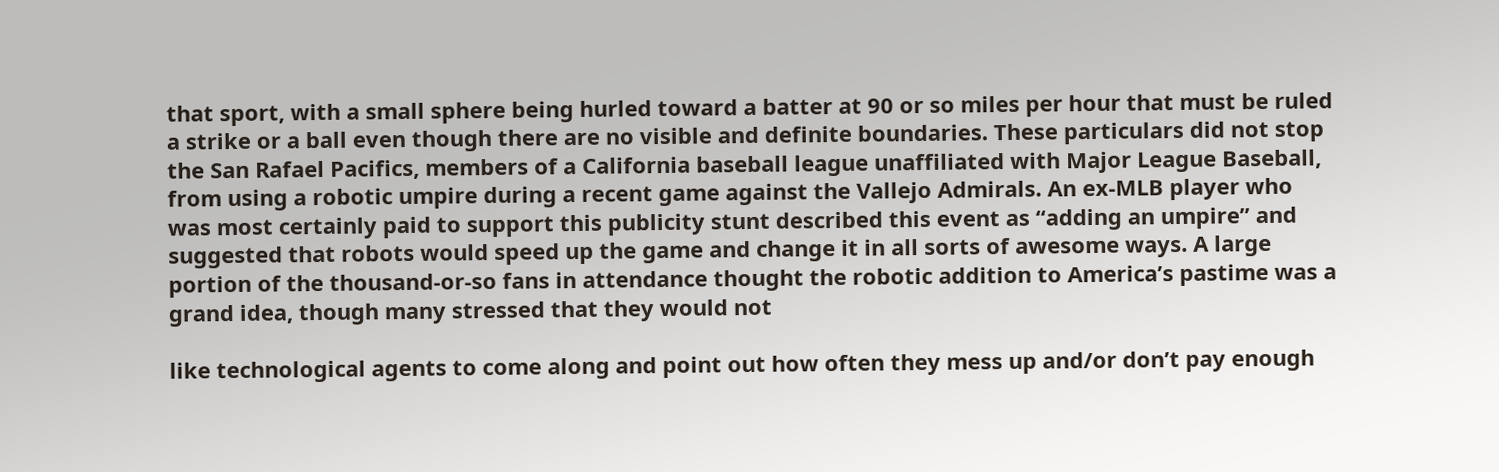that sport, with a small sphere being hurled toward a batter at 90 or so miles per hour that must be ruled a strike or a ball even though there are no visible and definite boundaries. These particulars did not stop the San Rafael Pacifics, members of a California baseball league unaffiliated with Major League Baseball, from using a robotic umpire during a recent game against the Vallejo Admirals. An ex-MLB player who was most certainly paid to support this publicity stunt described this event as “adding an umpire” and suggested that robots would speed up the game and change it in all sorts of awesome ways. A large portion of the thousand-or-so fans in attendance thought the robotic addition to America’s pastime was a grand idea, though many stressed that they would not

like technological agents to come along and point out how often they mess up and/or don’t pay enough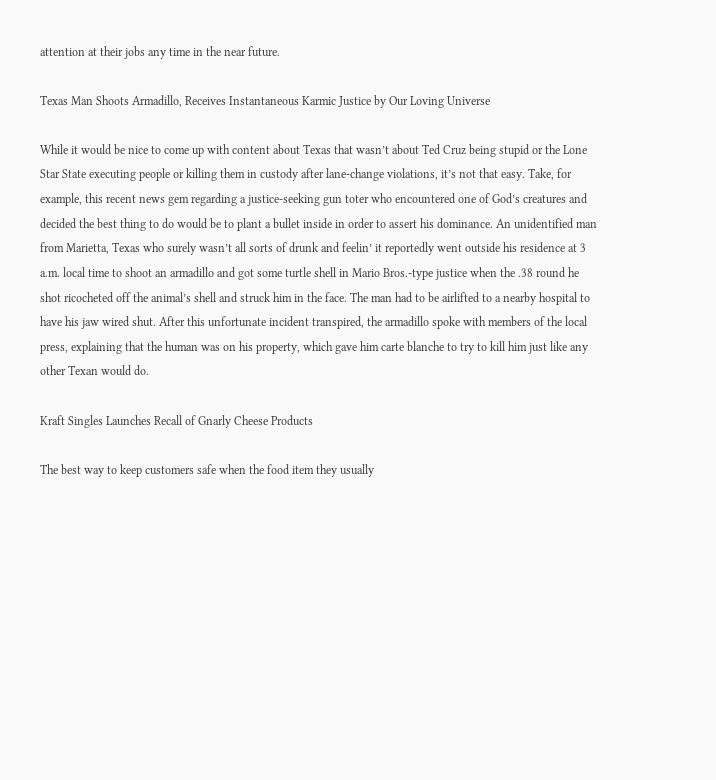attention at their jobs any time in the near future.

Texas Man Shoots Armadillo, Receives Instantaneous Karmic Justice by Our Loving Universe

While it would be nice to come up with content about Texas that wasn’t about Ted Cruz being stupid or the Lone Star State executing people or killing them in custody after lane-change violations, it’s not that easy. Take, for example, this recent news gem regarding a justice-seeking gun toter who encountered one of God’s creatures and decided the best thing to do would be to plant a bullet inside in order to assert his dominance. An unidentified man from Marietta, Texas who surely wasn’t all sorts of drunk and feelin’ it reportedly went outside his residence at 3 a.m. local time to shoot an armadillo and got some turtle shell in Mario Bros.-type justice when the .38 round he shot ricocheted off the animal’s shell and struck him in the face. The man had to be airlifted to a nearby hospital to have his jaw wired shut. After this unfortunate incident transpired, the armadillo spoke with members of the local press, explaining that the human was on his property, which gave him carte blanche to try to kill him just like any other Texan would do.

Kraft Singles Launches Recall of Gnarly Cheese Products

The best way to keep customers safe when the food item they usually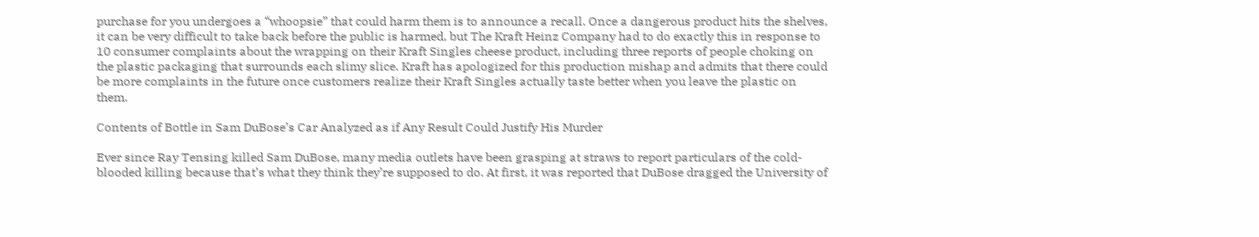purchase for you undergoes a “whoopsie” that could harm them is to announce a recall. Once a dangerous product hits the shelves, it can be very difficult to take back before the public is harmed, but The Kraft Heinz Company had to do exactly this in response to 10 consumer complaints about the wrapping on their Kraft Singles cheese product, including three reports of people choking on the plastic packaging that surrounds each slimy slice. Kraft has apologized for this production mishap and admits that there could be more complaints in the future once customers realize their Kraft Singles actually taste better when you leave the plastic on them.

Contents of Bottle in Sam DuBose’s Car Analyzed as if Any Result Could Justify His Murder

Ever since Ray Tensing killed Sam DuBose, many media outlets have been grasping at straws to report particulars of the cold-blooded killing because that’s what they think they’re supposed to do. At first, it was reported that DuBose dragged the University of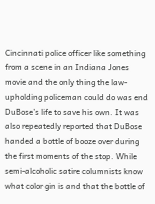Cincinnati police officer like something from a scene in an Indiana Jones movie and the only thing the law-upholding policeman could do was end DuBose’s life to save his own. It was also repeatedly reported that DuBose handed a bottle of booze over during the first moments of the stop. While semi-alcoholic satire columnists know what color gin is and that the bottle of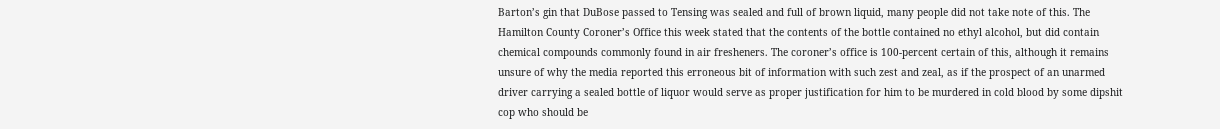Barton’s gin that DuBose passed to Tensing was sealed and full of brown liquid, many people did not take note of this. The Hamilton County Coroner’s Office this week stated that the contents of the bottle contained no ethyl alcohol, but did contain chemical compounds commonly found in air fresheners. The coroner’s office is 100-percent certain of this, although it remains unsure of why the media reported this erroneous bit of information with such zest and zeal, as if the prospect of an unarmed driver carrying a sealed bottle of liquor would serve as proper justification for him to be murdered in cold blood by some dipshit cop who should be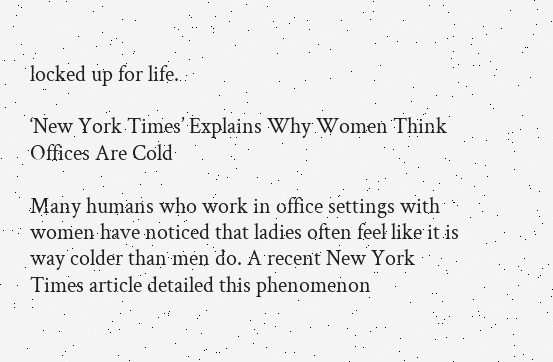locked up for life.

‘New York Times’ Explains Why Women Think Offices Are Cold

Many humans who work in office settings with women have noticed that ladies often feel like it is way colder than men do. A recent New York Times article detailed this phenomenon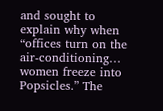and sought to explain why when “offices turn on the air-conditioning… women freeze into Popsicles.” The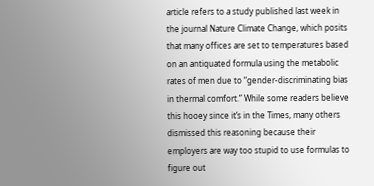article refers to a study published last week in the journal Nature Climate Change, which posits that many offices are set to temperatures based on an antiquated formula using the metabolic rates of men due to “gender-discriminating bias in thermal comfort.” While some readers believe this hooey since it’s in the Times, many others dismissed this reasoning because their employers are way too stupid to use formulas to figure out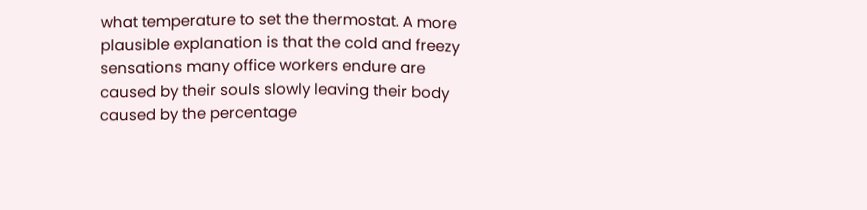what temperature to set the thermostat. A more plausible explanation is that the cold and freezy sensations many office workers endure are caused by their souls slowly leaving their body caused by the percentage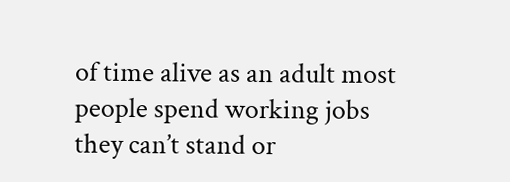of time alive as an adult most people spend working jobs they can’t stand or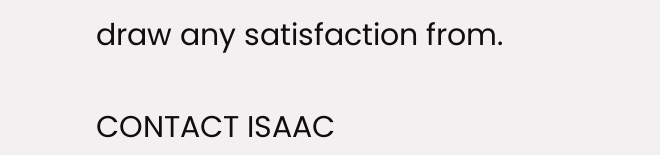draw any satisfaction from.

CONTACT ISAAC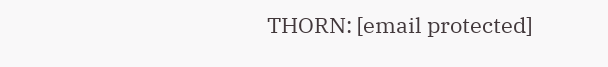THORN: [email protected]